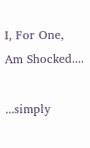I, For One, Am Shocked....

...simply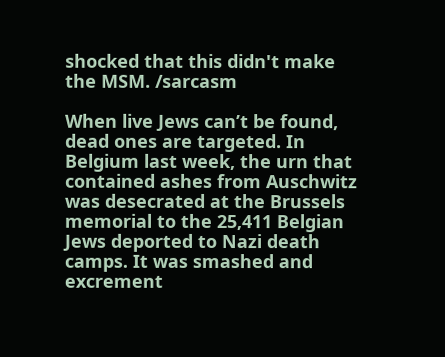shocked that this didn't make the MSM. /sarcasm

When live Jews can’t be found, dead ones are targeted. In Belgium last week, the urn that contained ashes from Auschwitz was desecrated at the Brussels memorial to the 25,411 Belgian Jews deported to Nazi death camps. It was smashed and excrement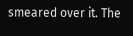smeared over it. The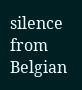silence from Belgian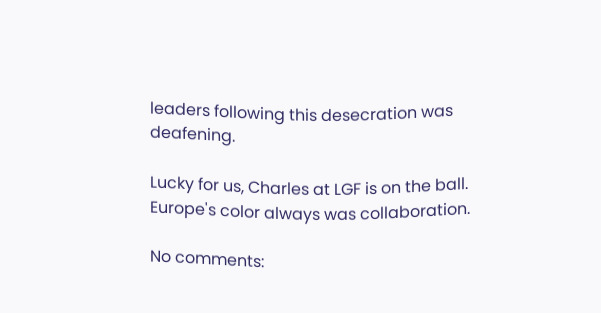leaders following this desecration was deafening.

Lucky for us, Charles at LGF is on the ball.
Europe's color always was collaboration.

No comments: